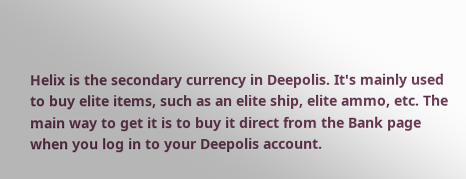Helix is the secondary currency in Deepolis. It's mainly used to buy elite items, such as an elite ship, elite ammo, etc. The main way to get it is to buy it direct from the Bank page when you log in to your Deepolis account.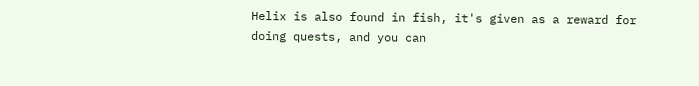Helix is also found in fish, it's given as a reward for doing quests, and you can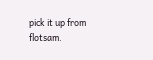pick it up from flotsam.